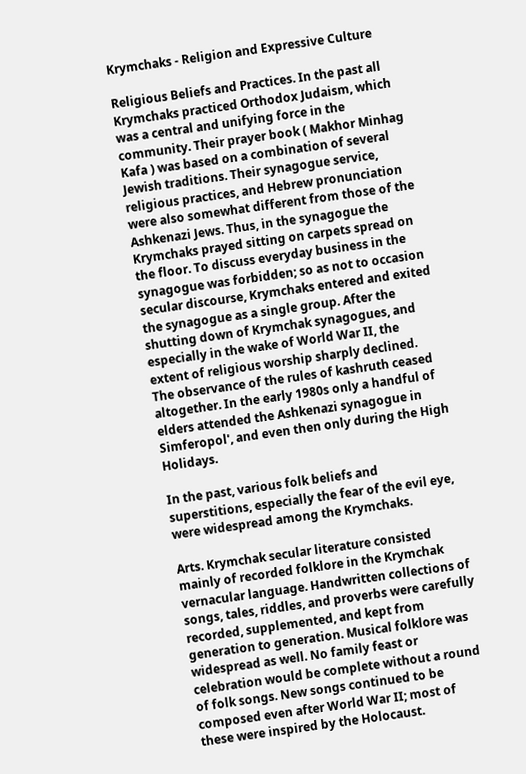Krymchaks - Religion and Expressive Culture

Religious Beliefs and Practices. In the past all Krymchaks practiced Orthodox Judaism, which was a central and unifying force in the community. Their prayer book ( Makhor Minhag Kafa ) was based on a combination of several Jewish traditions. Their synagogue service, religious practices, and Hebrew pronunciation were also somewhat different from those of the Ashkenazi Jews. Thus, in the synagogue the Krymchaks prayed sitting on carpets spread on the floor. To discuss everyday business in the synagogue was forbidden; so as not to occasion secular discourse, Krymchaks entered and exited the synagogue as a single group. After the shutting down of Krymchak synagogues, and especially in the wake of World War II, the extent of religious worship sharply declined. The observance of the rules of kashruth ceased altogether. In the early 1980s only a handful of elders attended the Ashkenazi synagogue in Simferopol', and even then only during the High Holidays.

In the past, various folk beliefs and superstitions, especially the fear of the evil eye, were widespread among the Krymchaks.

Arts. Krymchak secular literature consisted mainly of recorded folklore in the Krymchak vernacular language. Handwritten collections of songs, tales, riddles, and proverbs were carefully recorded, supplemented, and kept from generation to generation. Musical folklore was widespread as well. No family feast or celebration would be complete without a round of folk songs. New songs continued to be composed even after World War II; most of these were inspired by the Holocaust.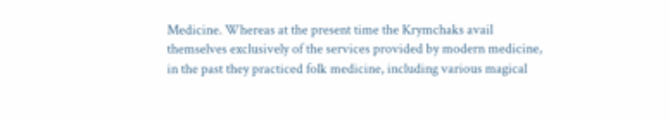Medicine. Whereas at the present time the Krymchaks avail themselves exclusively of the services provided by modern medicine, in the past they practiced folk medicine, including various magical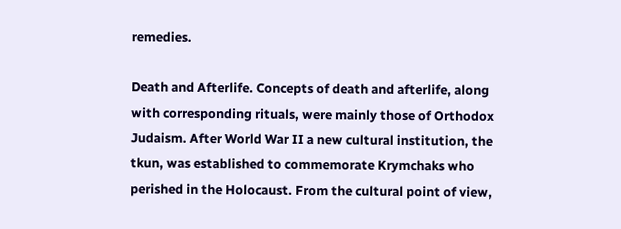remedies.

Death and Afterlife. Concepts of death and afterlife, along with corresponding rituals, were mainly those of Orthodox Judaism. After World War II a new cultural institution, the tkun, was established to commemorate Krymchaks who perished in the Holocaust. From the cultural point of view,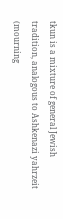tkun is a mixture of general Jewish tradition, analogous to Ashkenazi yahrzeit (mourning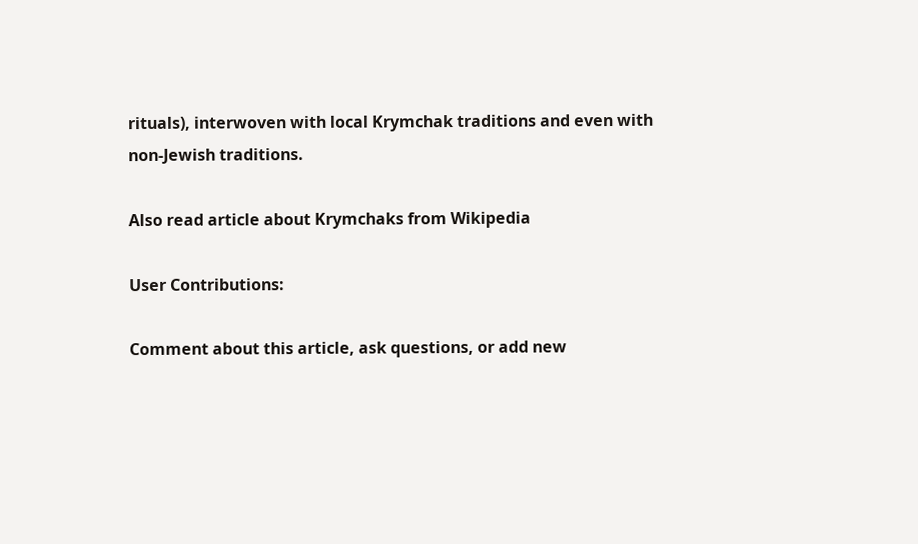rituals), interwoven with local Krymchak traditions and even with non-Jewish traditions.

Also read article about Krymchaks from Wikipedia

User Contributions:

Comment about this article, ask questions, or add new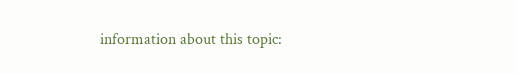information about this topic: